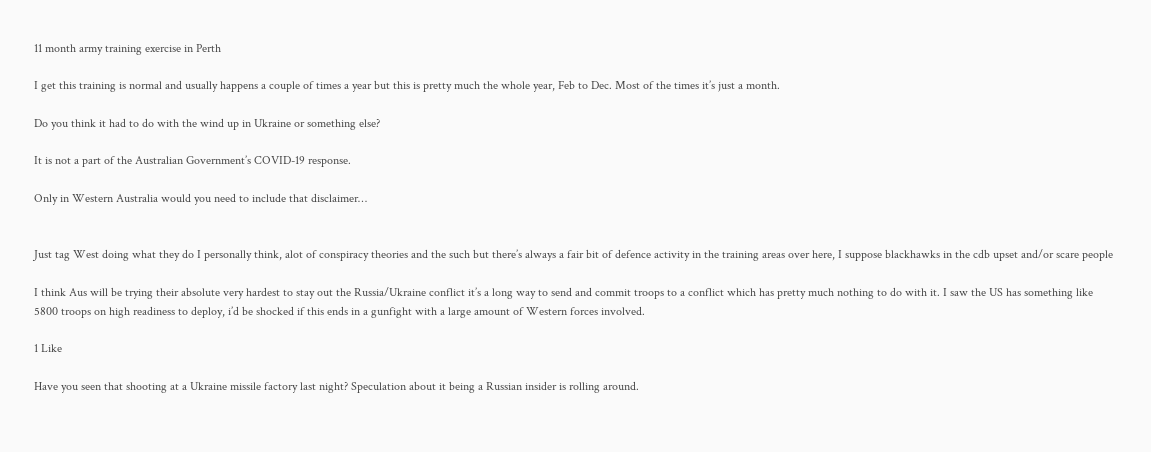11 month army training exercise in Perth

I get this training is normal and usually happens a couple of times a year but this is pretty much the whole year, Feb to Dec. Most of the times it’s just a month.

Do you think it had to do with the wind up in Ukraine or something else?

It is not a part of the Australian Government’s COVID-19 response.

Only in Western Australia would you need to include that disclaimer…


Just tag West doing what they do I personally think, alot of conspiracy theories and the such but there’s always a fair bit of defence activity in the training areas over here, I suppose blackhawks in the cdb upset and/or scare people

I think Aus will be trying their absolute very hardest to stay out the Russia/Ukraine conflict it’s a long way to send and commit troops to a conflict which has pretty much nothing to do with it. I saw the US has something like 5800 troops on high readiness to deploy, i’d be shocked if this ends in a gunfight with a large amount of Western forces involved.

1 Like

Have you seen that shooting at a Ukraine missile factory last night? Speculation about it being a Russian insider is rolling around.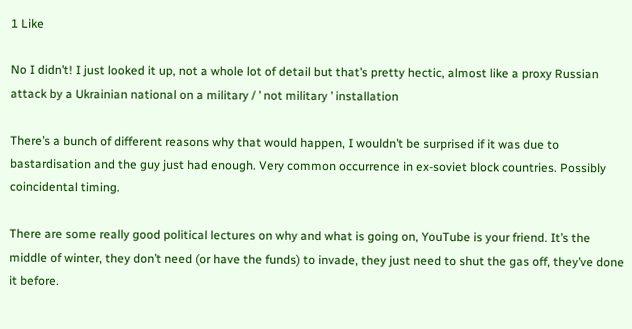1 Like

No I didn’t! I just looked it up, not a whole lot of detail but that’s pretty hectic, almost like a proxy Russian attack by a Ukrainian national on a military / ’ not military ’ installation

There’s a bunch of different reasons why that would happen, I wouldn’t be surprised if it was due to bastardisation and the guy just had enough. Very common occurrence in ex-soviet block countries. Possibly coincidental timing.

There are some really good political lectures on why and what is going on, YouTube is your friend. It’s the middle of winter, they don’t need (or have the funds) to invade, they just need to shut the gas off, they’ve done it before.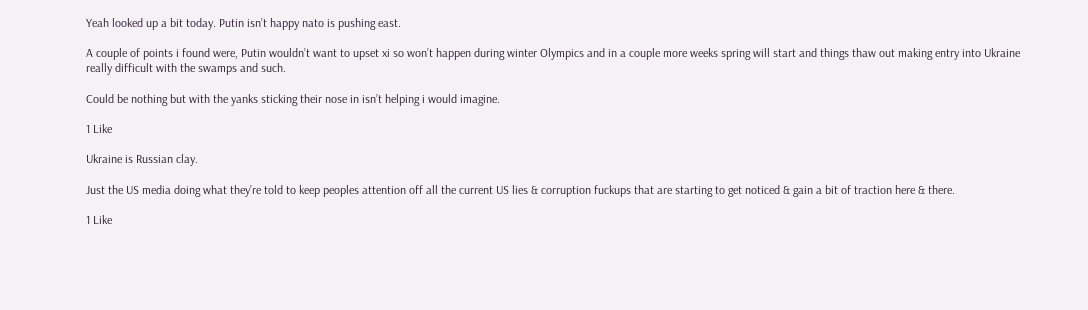Yeah looked up a bit today. Putin isn’t happy nato is pushing east.

A couple of points i found were, Putin wouldn’t want to upset xi so won’t happen during winter Olympics and in a couple more weeks spring will start and things thaw out making entry into Ukraine really difficult with the swamps and such.

Could be nothing but with the yanks sticking their nose in isn’t helping i would imagine.

1 Like

Ukraine is Russian clay.

Just the US media doing what they’re told to keep peoples attention off all the current US lies & corruption fuckups that are starting to get noticed & gain a bit of traction here & there.

1 Like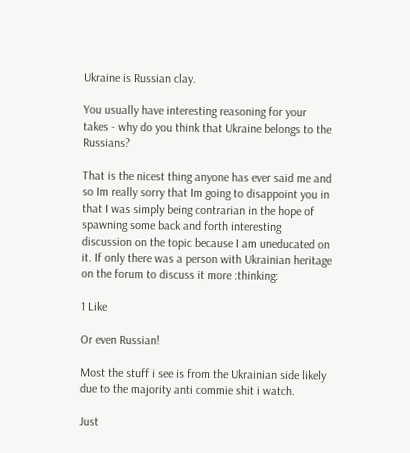Ukraine is Russian clay.

You usually have interesting reasoning for your takes - why do you think that Ukraine belongs to the Russians?

That is the nicest thing anyone has ever said me and so Im really sorry that Im going to disappoint you in that I was simply being contrarian in the hope of spawning some back and forth interesting discussion on the topic because I am uneducated on it. If only there was a person with Ukrainian heritage on the forum to discuss it more :thinking:

1 Like

Or even Russian!

Most the stuff i see is from the Ukrainian side likely due to the majority anti commie shit i watch.

Just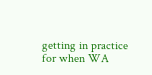getting in practice for when WA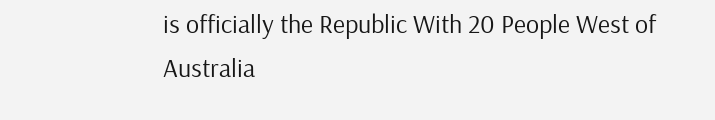is officially the Republic With 20 People West of Australia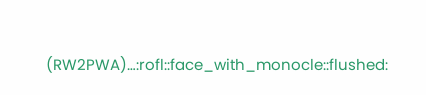(RW2PWA)…:rofl::face_with_monocle::flushed: